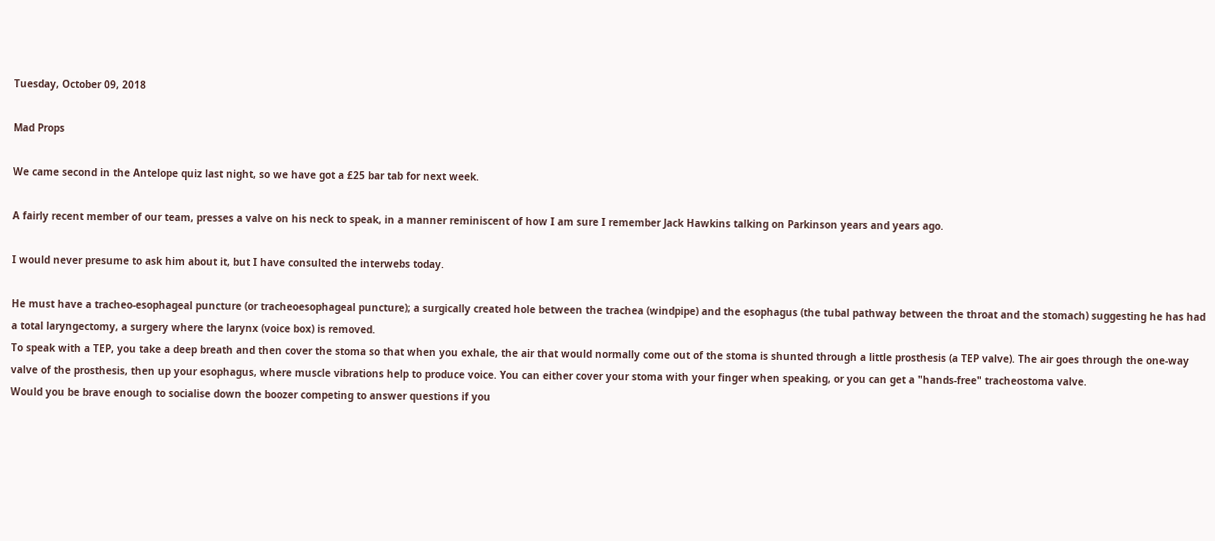Tuesday, October 09, 2018

Mad Props

We came second in the Antelope quiz last night, so we have got a £25 bar tab for next week.

A fairly recent member of our team, presses a valve on his neck to speak, in a manner reminiscent of how I am sure I remember Jack Hawkins talking on Parkinson years and years ago.

I would never presume to ask him about it, but I have consulted the interwebs today.

He must have a tracheo-esophageal puncture (or tracheoesophageal puncture); a surgically created hole between the trachea (windpipe) and the esophagus (the tubal pathway between the throat and the stomach) suggesting he has had a total laryngectomy, a surgery where the larynx (voice box) is removed.
To speak with a TEP, you take a deep breath and then cover the stoma so that when you exhale, the air that would normally come out of the stoma is shunted through a little prosthesis (a TEP valve). The air goes through the one-way valve of the prosthesis, then up your esophagus, where muscle vibrations help to produce voice. You can either cover your stoma with your finger when speaking, or you can get a "hands-free" tracheostoma valve.
Would you be brave enough to socialise down the boozer competing to answer questions if you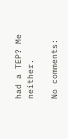had a TEP? Me neither.

No comments: